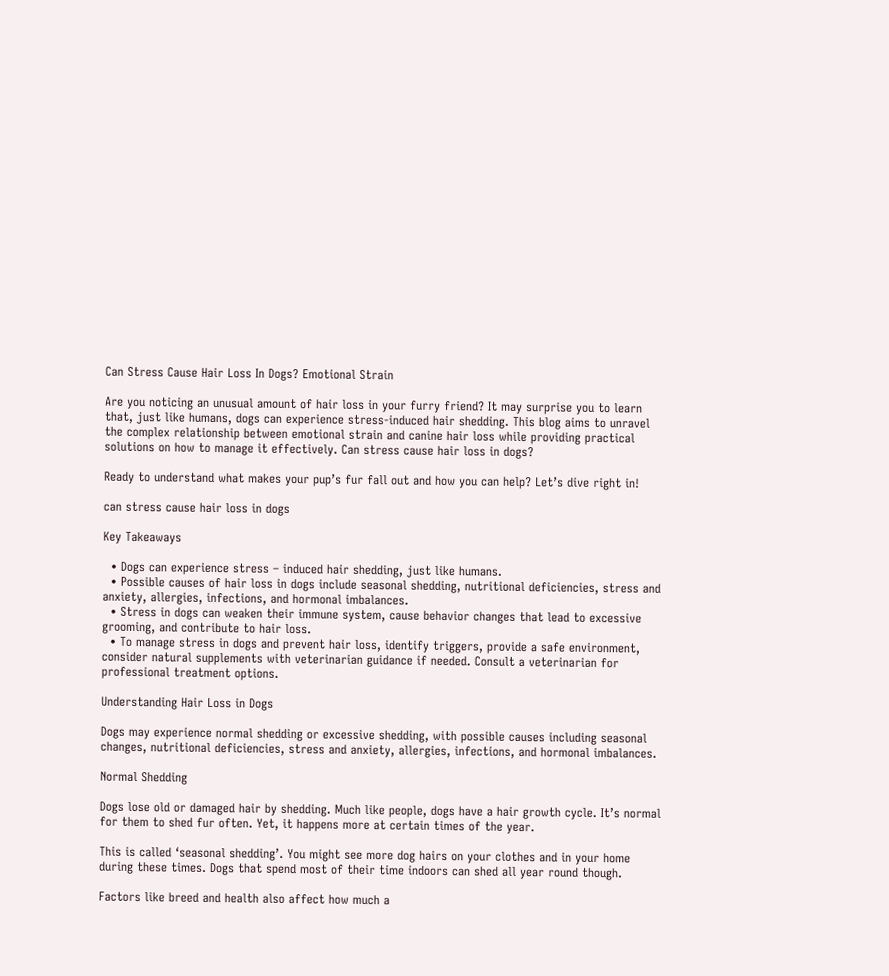Can Stress Cause Hair Loss In Dogs? Emotional Strain

Are you noticing an unusual amount of hair loss in your furry friend? It may surprise you to learn that, just like humans, dogs can experience stress-induced hair shedding. This blog aims to unravel the complex relationship between emotional strain and canine hair loss while providing practical solutions on how to manage it effectively. Can stress cause hair loss in dogs?

Ready to understand what makes your pup’s fur fall out and how you can help? Let’s dive right in!

can stress cause hair loss in dogs

Key Takeaways

  • Dogs can experience stress – induced hair shedding, just like humans.
  • Possible causes of hair loss in dogs include seasonal shedding, nutritional deficiencies, stress and anxiety, allergies, infections, and hormonal imbalances.
  • Stress in dogs can weaken their immune system, cause behavior changes that lead to excessive grooming, and contribute to hair loss.
  • To manage stress in dogs and prevent hair loss, identify triggers, provide a safe environment, consider natural supplements with veterinarian guidance if needed. Consult a veterinarian for professional treatment options.

Understanding Hair Loss in Dogs

Dogs may experience normal shedding or excessive shedding, with possible causes including seasonal changes, nutritional deficiencies, stress and anxiety, allergies, infections, and hormonal imbalances.

Normal Shedding

Dogs lose old or damaged hair by shedding. Much like people, dogs have a hair growth cycle. It’s normal for them to shed fur often. Yet, it happens more at certain times of the year.

This is called ‘seasonal shedding’. You might see more dog hairs on your clothes and in your home during these times. Dogs that spend most of their time indoors can shed all year round though.

Factors like breed and health also affect how much a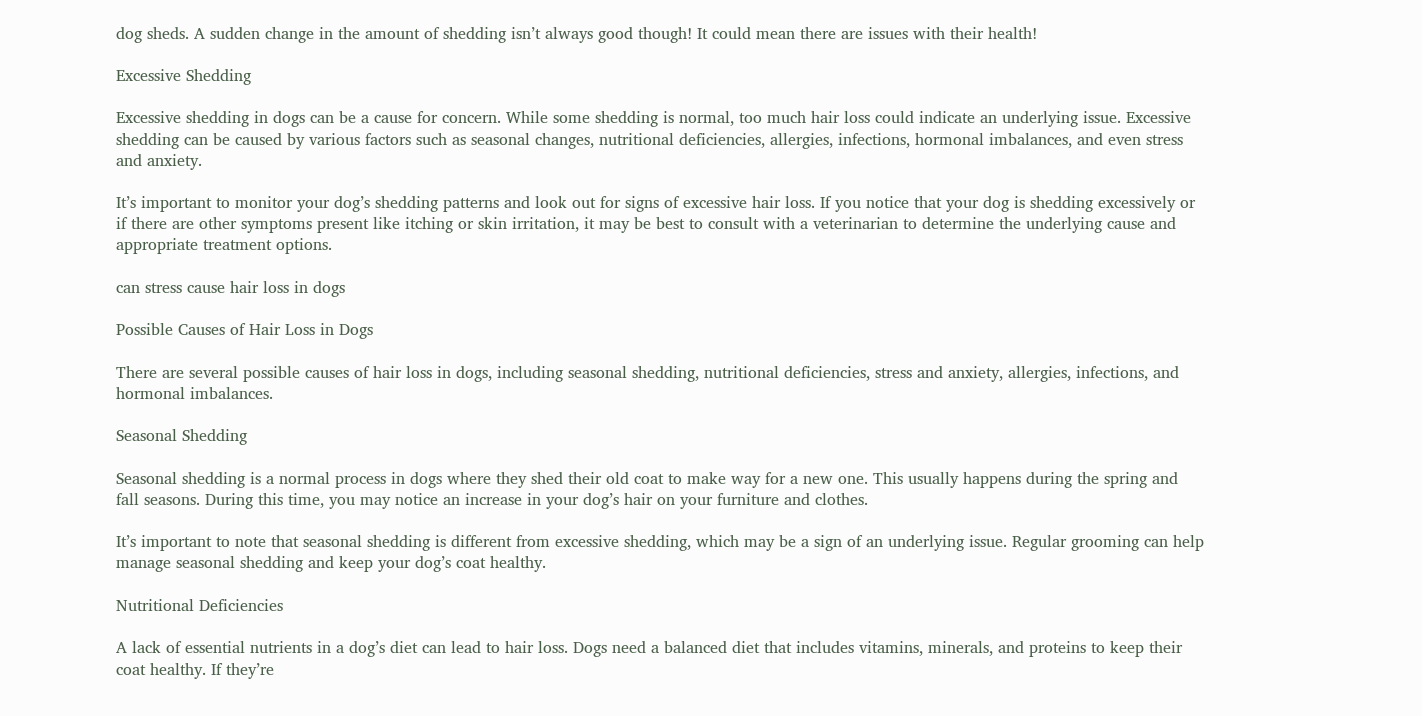dog sheds. A sudden change in the amount of shedding isn’t always good though! It could mean there are issues with their health!

Excessive Shedding

Excessive shedding in dogs can be a cause for concern. While some shedding is normal, too much hair loss could indicate an underlying issue. Excessive shedding can be caused by various factors such as seasonal changes, nutritional deficiencies, allergies, infections, hormonal imbalances, and even stress and anxiety.

It’s important to monitor your dog’s shedding patterns and look out for signs of excessive hair loss. If you notice that your dog is shedding excessively or if there are other symptoms present like itching or skin irritation, it may be best to consult with a veterinarian to determine the underlying cause and appropriate treatment options.

can stress cause hair loss in dogs

Possible Causes of Hair Loss in Dogs

There are several possible causes of hair loss in dogs, including seasonal shedding, nutritional deficiencies, stress and anxiety, allergies, infections, and hormonal imbalances.

Seasonal Shedding

Seasonal shedding is a normal process in dogs where they shed their old coat to make way for a new one. This usually happens during the spring and fall seasons. During this time, you may notice an increase in your dog’s hair on your furniture and clothes.

It’s important to note that seasonal shedding is different from excessive shedding, which may be a sign of an underlying issue. Regular grooming can help manage seasonal shedding and keep your dog’s coat healthy.

Nutritional Deficiencies

A lack of essential nutrients in a dog’s diet can lead to hair loss. Dogs need a balanced diet that includes vitamins, minerals, and proteins to keep their coat healthy. If they’re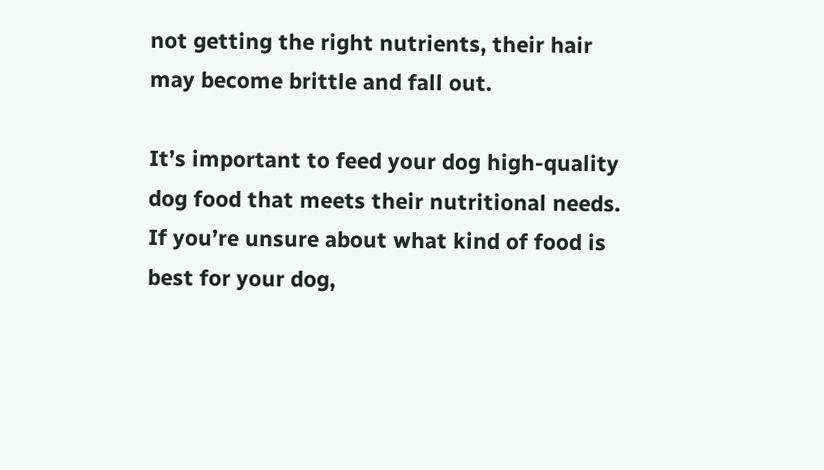not getting the right nutrients, their hair may become brittle and fall out.

It’s important to feed your dog high-quality dog food that meets their nutritional needs. If you’re unsure about what kind of food is best for your dog,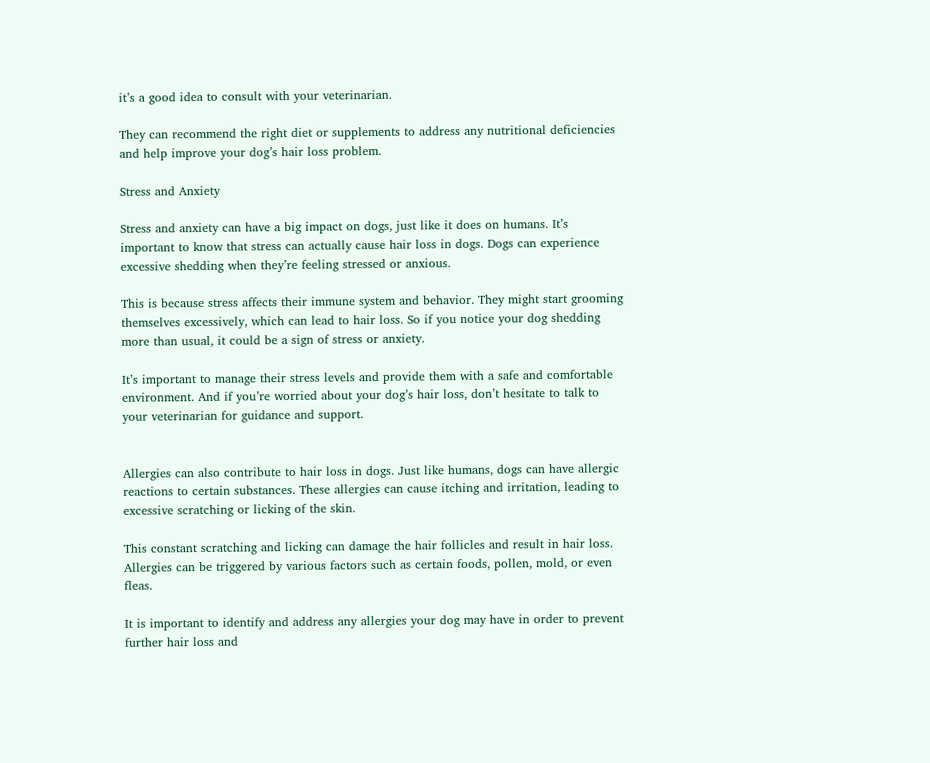it’s a good idea to consult with your veterinarian.

They can recommend the right diet or supplements to address any nutritional deficiencies and help improve your dog’s hair loss problem.

Stress and Anxiety

Stress and anxiety can have a big impact on dogs, just like it does on humans. It’s important to know that stress can actually cause hair loss in dogs. Dogs can experience excessive shedding when they’re feeling stressed or anxious.

This is because stress affects their immune system and behavior. They might start grooming themselves excessively, which can lead to hair loss. So if you notice your dog shedding more than usual, it could be a sign of stress or anxiety.

It’s important to manage their stress levels and provide them with a safe and comfortable environment. And if you’re worried about your dog’s hair loss, don’t hesitate to talk to your veterinarian for guidance and support.


Allergies can also contribute to hair loss in dogs. Just like humans, dogs can have allergic reactions to certain substances. These allergies can cause itching and irritation, leading to excessive scratching or licking of the skin.

This constant scratching and licking can damage the hair follicles and result in hair loss. Allergies can be triggered by various factors such as certain foods, pollen, mold, or even fleas.

It is important to identify and address any allergies your dog may have in order to prevent further hair loss and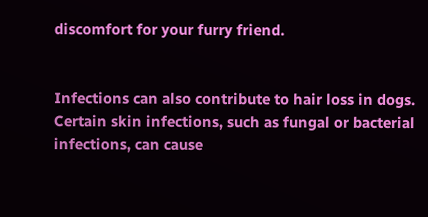discomfort for your furry friend.


Infections can also contribute to hair loss in dogs. Certain skin infections, such as fungal or bacterial infections, can cause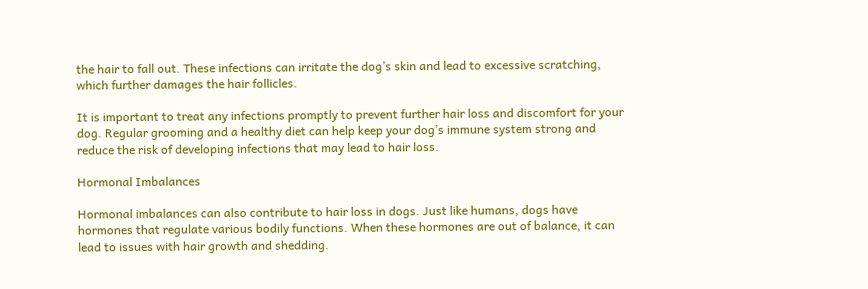the hair to fall out. These infections can irritate the dog’s skin and lead to excessive scratching, which further damages the hair follicles.

It is important to treat any infections promptly to prevent further hair loss and discomfort for your dog. Regular grooming and a healthy diet can help keep your dog’s immune system strong and reduce the risk of developing infections that may lead to hair loss.

Hormonal Imbalances

Hormonal imbalances can also contribute to hair loss in dogs. Just like humans, dogs have hormones that regulate various bodily functions. When these hormones are out of balance, it can lead to issues with hair growth and shedding.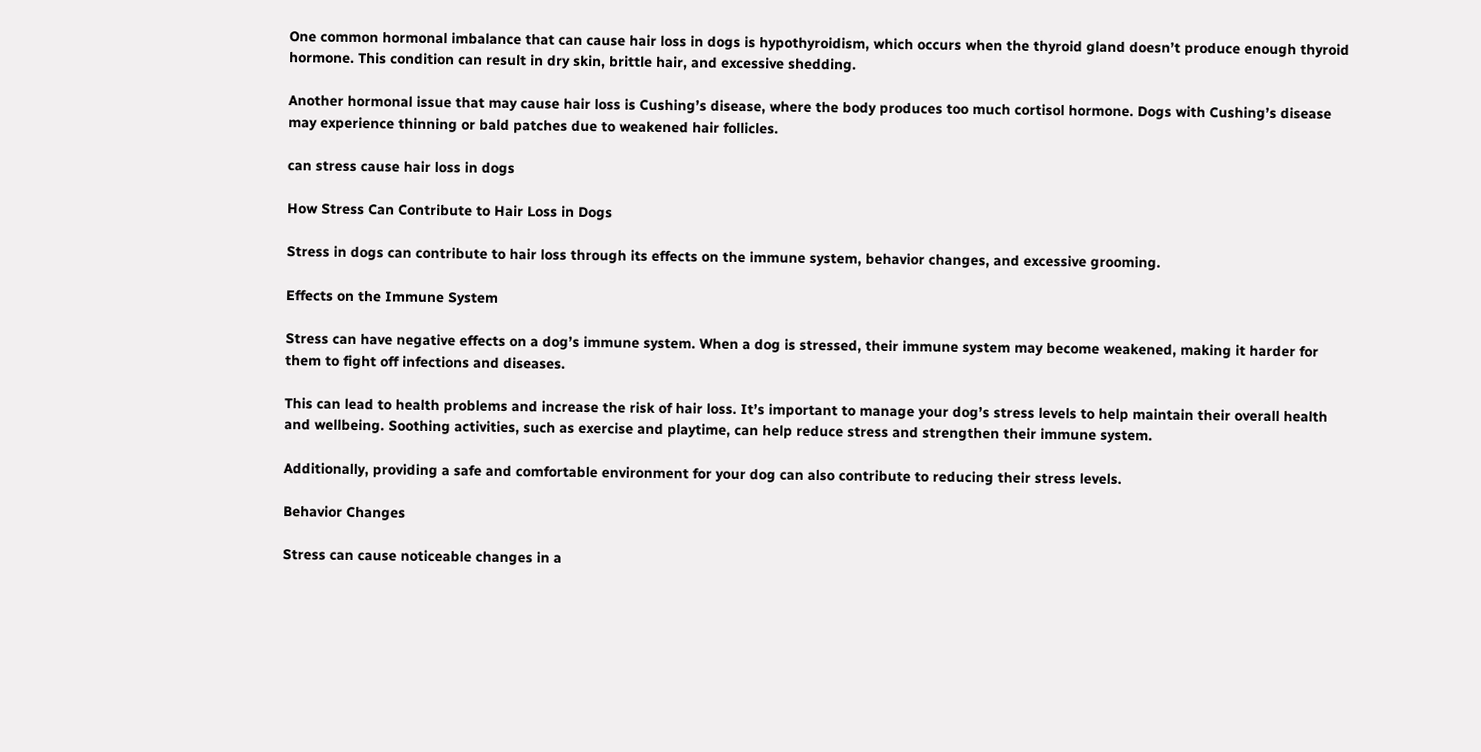One common hormonal imbalance that can cause hair loss in dogs is hypothyroidism, which occurs when the thyroid gland doesn’t produce enough thyroid hormone. This condition can result in dry skin, brittle hair, and excessive shedding.

Another hormonal issue that may cause hair loss is Cushing’s disease, where the body produces too much cortisol hormone. Dogs with Cushing’s disease may experience thinning or bald patches due to weakened hair follicles.

can stress cause hair loss in dogs

How Stress Can Contribute to Hair Loss in Dogs

Stress in dogs can contribute to hair loss through its effects on the immune system, behavior changes, and excessive grooming.

Effects on the Immune System

Stress can have negative effects on a dog’s immune system. When a dog is stressed, their immune system may become weakened, making it harder for them to fight off infections and diseases.

This can lead to health problems and increase the risk of hair loss. It’s important to manage your dog’s stress levels to help maintain their overall health and wellbeing. Soothing activities, such as exercise and playtime, can help reduce stress and strengthen their immune system.

Additionally, providing a safe and comfortable environment for your dog can also contribute to reducing their stress levels.

Behavior Changes

Stress can cause noticeable changes in a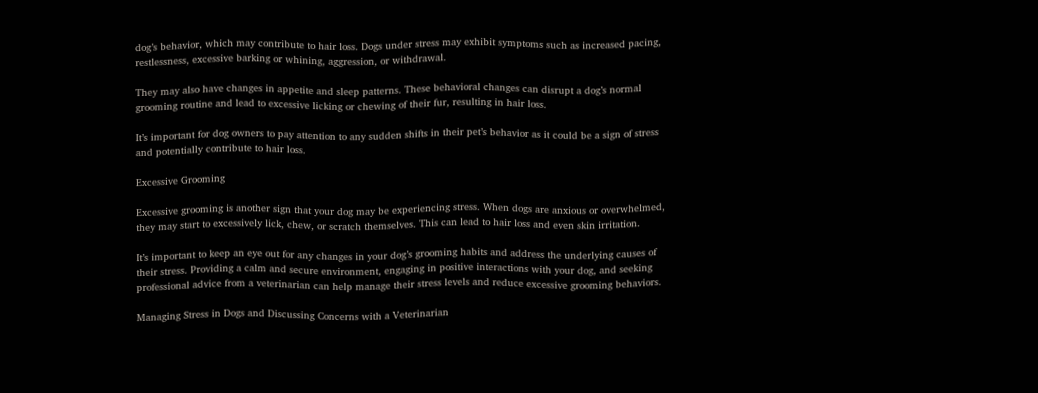dog’s behavior, which may contribute to hair loss. Dogs under stress may exhibit symptoms such as increased pacing, restlessness, excessive barking or whining, aggression, or withdrawal.

They may also have changes in appetite and sleep patterns. These behavioral changes can disrupt a dog’s normal grooming routine and lead to excessive licking or chewing of their fur, resulting in hair loss.

It’s important for dog owners to pay attention to any sudden shifts in their pet’s behavior as it could be a sign of stress and potentially contribute to hair loss.

Excessive Grooming

Excessive grooming is another sign that your dog may be experiencing stress. When dogs are anxious or overwhelmed, they may start to excessively lick, chew, or scratch themselves. This can lead to hair loss and even skin irritation.

It’s important to keep an eye out for any changes in your dog’s grooming habits and address the underlying causes of their stress. Providing a calm and secure environment, engaging in positive interactions with your dog, and seeking professional advice from a veterinarian can help manage their stress levels and reduce excessive grooming behaviors.

Managing Stress in Dogs and Discussing Concerns with a Veterinarian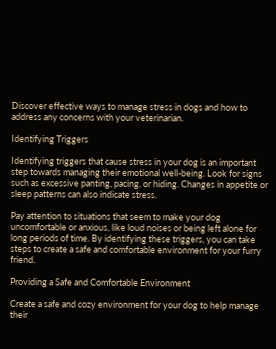Discover effective ways to manage stress in dogs and how to address any concerns with your veterinarian.

Identifying Triggers

Identifying triggers that cause stress in your dog is an important step towards managing their emotional well-being. Look for signs such as excessive panting, pacing, or hiding. Changes in appetite or sleep patterns can also indicate stress.

Pay attention to situations that seem to make your dog uncomfortable or anxious, like loud noises or being left alone for long periods of time. By identifying these triggers, you can take steps to create a safe and comfortable environment for your furry friend.

Providing a Safe and Comfortable Environment

Create a safe and cozy environment for your dog to help manage their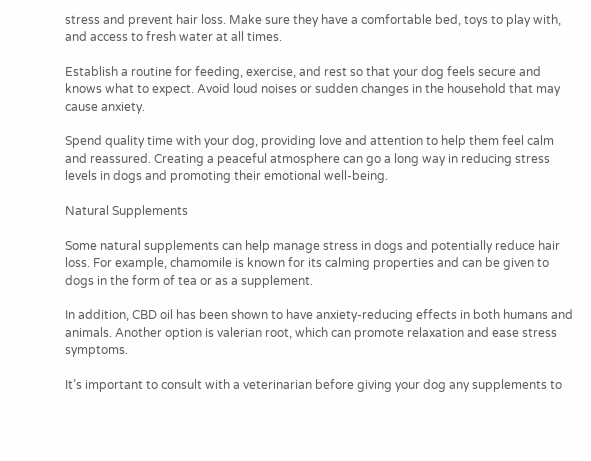stress and prevent hair loss. Make sure they have a comfortable bed, toys to play with, and access to fresh water at all times.

Establish a routine for feeding, exercise, and rest so that your dog feels secure and knows what to expect. Avoid loud noises or sudden changes in the household that may cause anxiety.

Spend quality time with your dog, providing love and attention to help them feel calm and reassured. Creating a peaceful atmosphere can go a long way in reducing stress levels in dogs and promoting their emotional well-being.

Natural Supplements

Some natural supplements can help manage stress in dogs and potentially reduce hair loss. For example, chamomile is known for its calming properties and can be given to dogs in the form of tea or as a supplement.

In addition, CBD oil has been shown to have anxiety-reducing effects in both humans and animals. Another option is valerian root, which can promote relaxation and ease stress symptoms.

It’s important to consult with a veterinarian before giving your dog any supplements to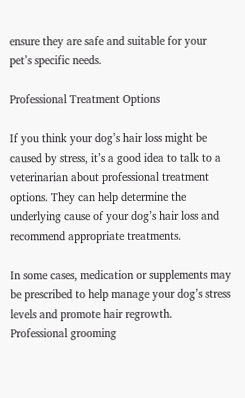ensure they are safe and suitable for your pet’s specific needs.

Professional Treatment Options

If you think your dog’s hair loss might be caused by stress, it’s a good idea to talk to a veterinarian about professional treatment options. They can help determine the underlying cause of your dog’s hair loss and recommend appropriate treatments.

In some cases, medication or supplements may be prescribed to help manage your dog’s stress levels and promote hair regrowth. Professional grooming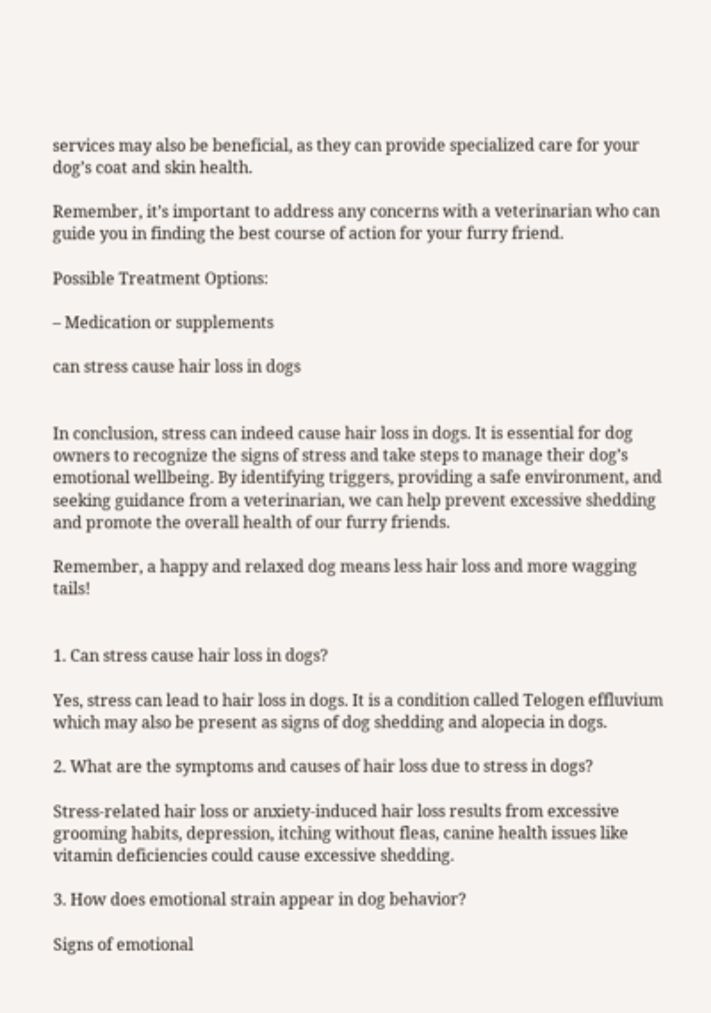services may also be beneficial, as they can provide specialized care for your dog’s coat and skin health.

Remember, it’s important to address any concerns with a veterinarian who can guide you in finding the best course of action for your furry friend.

Possible Treatment Options:

– Medication or supplements

can stress cause hair loss in dogs


In conclusion, stress can indeed cause hair loss in dogs. It is essential for dog owners to recognize the signs of stress and take steps to manage their dog’s emotional wellbeing. By identifying triggers, providing a safe environment, and seeking guidance from a veterinarian, we can help prevent excessive shedding and promote the overall health of our furry friends.

Remember, a happy and relaxed dog means less hair loss and more wagging tails!


1. Can stress cause hair loss in dogs?

Yes, stress can lead to hair loss in dogs. It is a condition called Telogen effluvium which may also be present as signs of dog shedding and alopecia in dogs.

2. What are the symptoms and causes of hair loss due to stress in dogs?

Stress-related hair loss or anxiety-induced hair loss results from excessive grooming habits, depression, itching without fleas, canine health issues like vitamin deficiencies could cause excessive shedding.

3. How does emotional strain appear in dog behavior?

Signs of emotional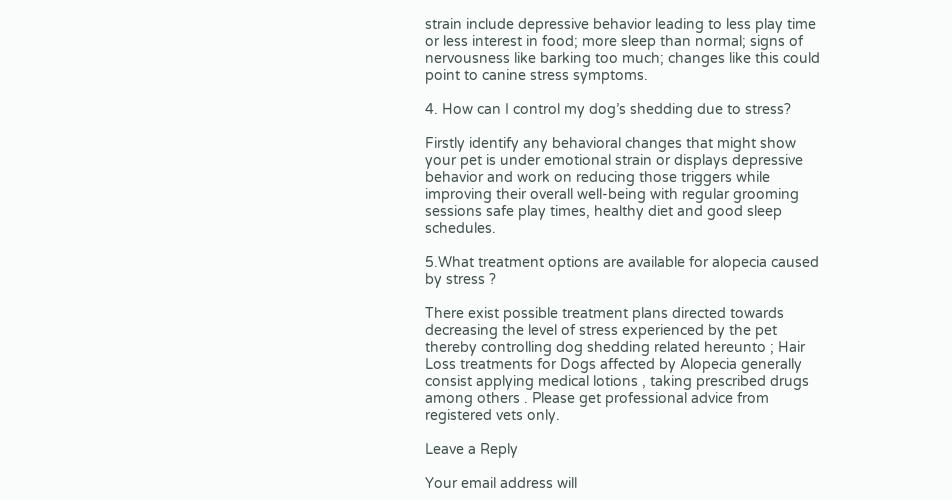strain include depressive behavior leading to less play time or less interest in food; more sleep than normal; signs of nervousness like barking too much; changes like this could point to canine stress symptoms.

4. How can I control my dog’s shedding due to stress?

Firstly identify any behavioral changes that might show your pet is under emotional strain or displays depressive behavior and work on reducing those triggers while improving their overall well-being with regular grooming sessions safe play times, healthy diet and good sleep schedules.

5.What treatment options are available for alopecia caused by stress ?

There exist possible treatment plans directed towards decreasing the level of stress experienced by the pet thereby controlling dog shedding related hereunto ; Hair Loss treatments for Dogs affected by Alopecia generally consist applying medical lotions , taking prescribed drugs among others . Please get professional advice from registered vets only.

Leave a Reply

Your email address will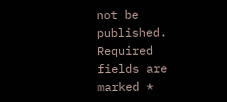not be published. Required fields are marked *